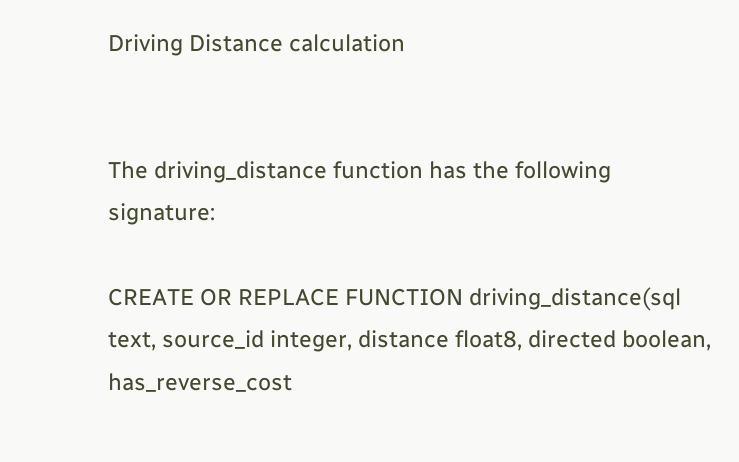Driving Distance calculation


The driving_distance function has the following signature:

CREATE OR REPLACE FUNCTION driving_distance(sql text, source_id integer, distance float8, directed boolean, has_reverse_cost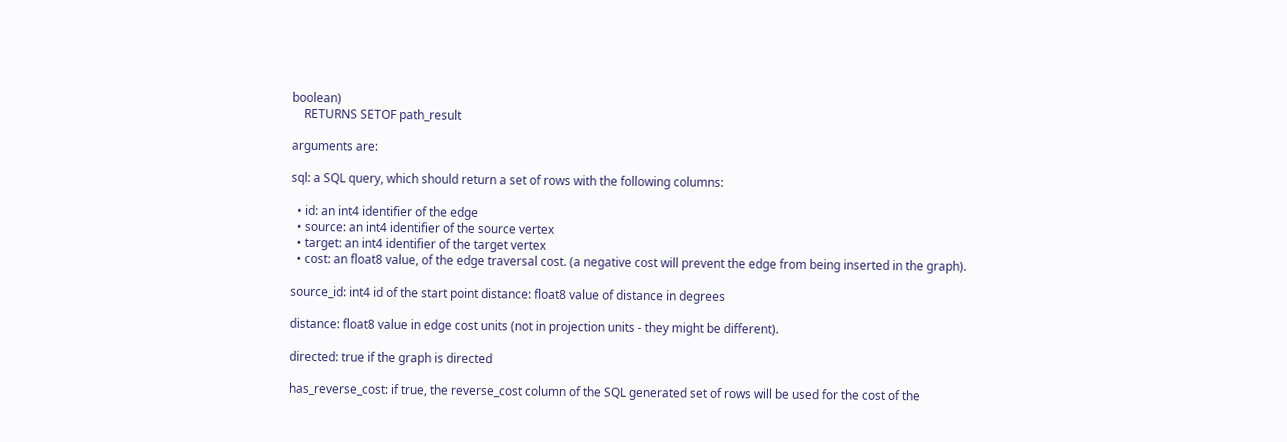boolean)
    RETURNS SETOF path_result

arguments are:

sql: a SQL query, which should return a set of rows with the following columns:

  • id: an int4 identifier of the edge
  • source: an int4 identifier of the source vertex
  • target: an int4 identifier of the target vertex
  • cost: an float8 value, of the edge traversal cost. (a negative cost will prevent the edge from being inserted in the graph).

source_id: int4 id of the start point distance: float8 value of distance in degrees

distance: float8 value in edge cost units (not in projection units - they might be different).

directed: true if the graph is directed

has_reverse_cost: if true, the reverse_cost column of the SQL generated set of rows will be used for the cost of the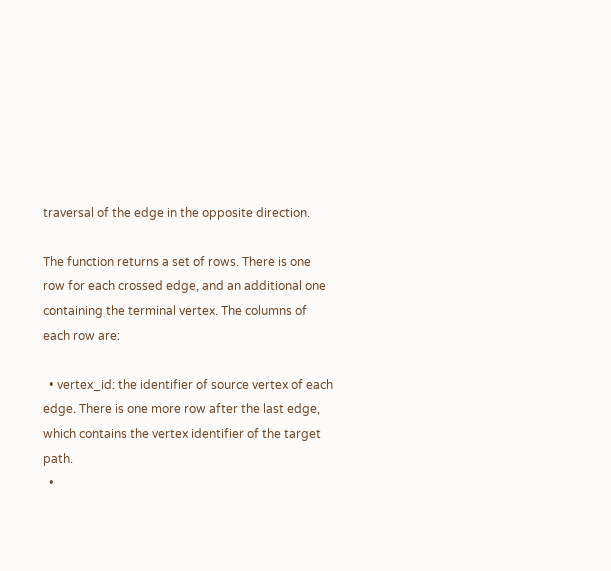traversal of the edge in the opposite direction.

The function returns a set of rows. There is one row for each crossed edge, and an additional one containing the terminal vertex. The columns of each row are:

  • vertex_id: the identifier of source vertex of each edge. There is one more row after the last edge, which contains the vertex identifier of the target path.
  •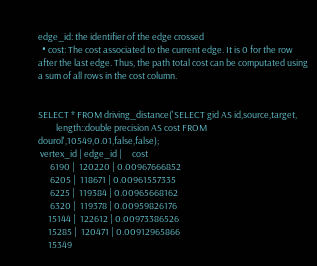edge_id: the identifier of the edge crossed
  • cost: The cost associated to the current edge. It is 0 for the row after the last edge. Thus, the path total cost can be computated using a sum of all rows in the cost column.


SELECT * FROM driving_distance('SELECT gid AS id,source,target,
         length::double precision AS cost FROM dourol',10549,0.01,false,false);
 vertex_id | edge_id |     cost
      6190 |  120220 | 0.00967666852
      6205 |  118671 | 0.00961557335
      6225 |  119384 | 0.00965668162
      6320 |  119378 | 0.00959826176
     15144 |  122612 | 0.00973386526
     15285 |  120471 | 0.00912965866
     15349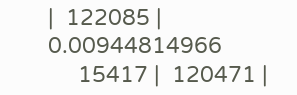|  122085 | 0.00944814966
     15417 |  120471 |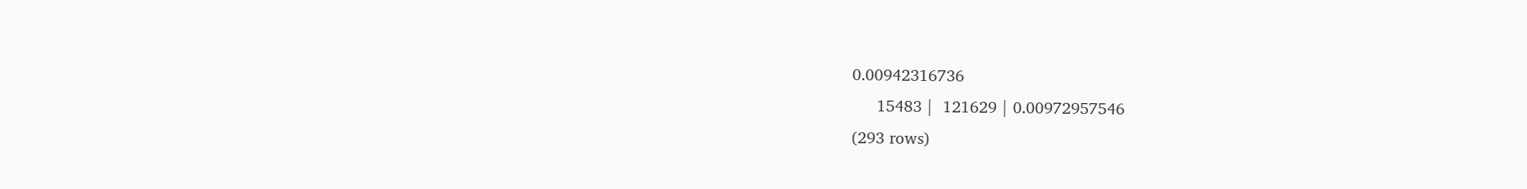0.00942316736
     15483 |  121629 | 0.00972957546
(293 rows)